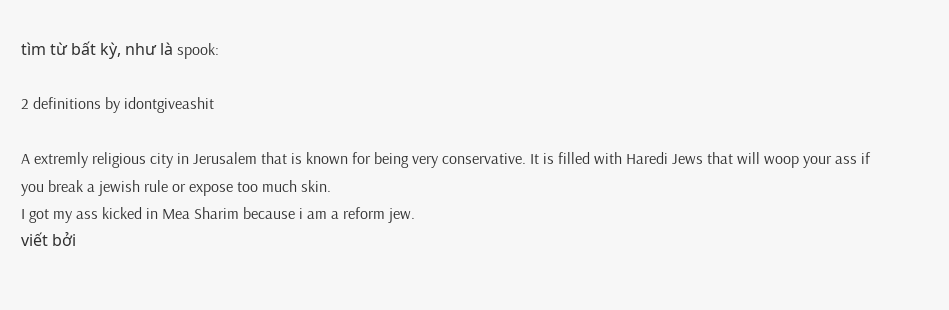tìm từ bất kỳ, như là spook:

2 definitions by idontgiveashit

A extremly religious city in Jerusalem that is known for being very conservative. It is filled with Haredi Jews that will woop your ass if you break a jewish rule or expose too much skin.
I got my ass kicked in Mea Sharim because i am a reform jew.
viết bởi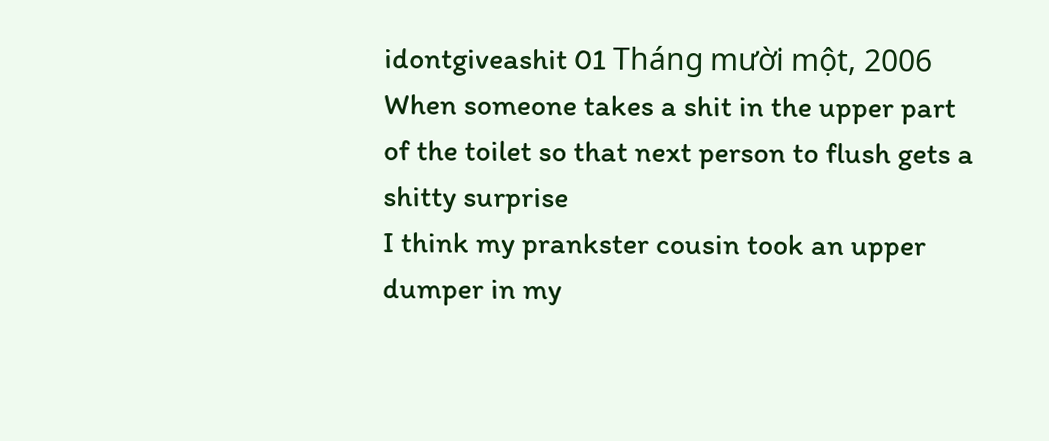idontgiveashit 01 Tháng mười một, 2006
When someone takes a shit in the upper part of the toilet so that next person to flush gets a shitty surprise
I think my prankster cousin took an upper dumper in my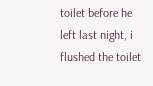toilet before he left last night, i flushed the toilet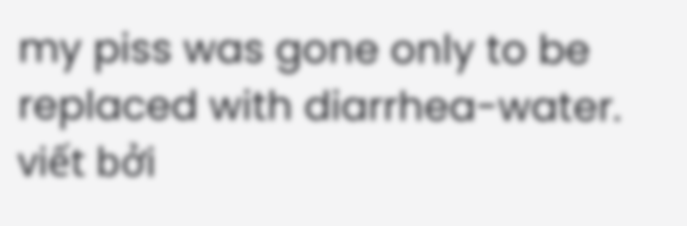my piss was gone only to be replaced with diarrhea-water.
viết bởi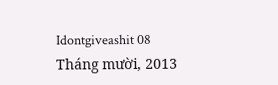Idontgiveashit 08 Tháng mười, 2013